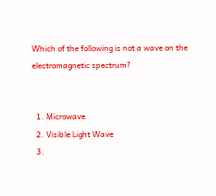Which of the following is not a wave on the electromagnetic spectrum?


  1. Microwave
  2. Visible Light Wave
  3.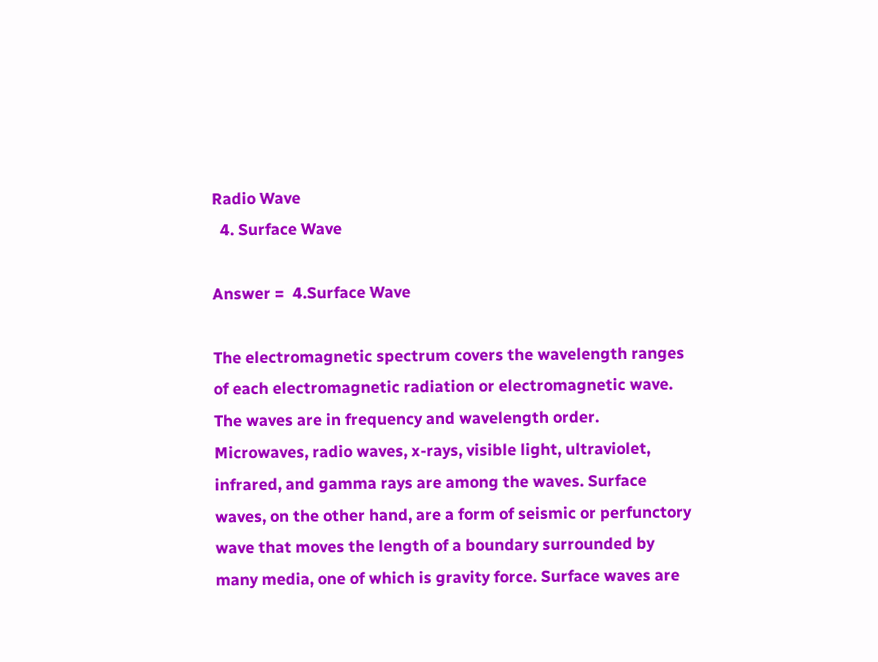Radio Wave
  4. Surface Wave

Answer =  4.Surface Wave

The electromagnetic spectrum covers the wavelength ranges of each electromagnetic radiation or electromagnetic wave. The waves are in frequency and wavelength order. Microwaves, radio waves, x-rays, visible light, ultraviolet, infrared, and gamma rays are among the waves. Surface waves, on the other hand, are a form of seismic or perfunctory wave that moves the length of a boundary surrounded by many media, one of which is gravity force. Surface waves are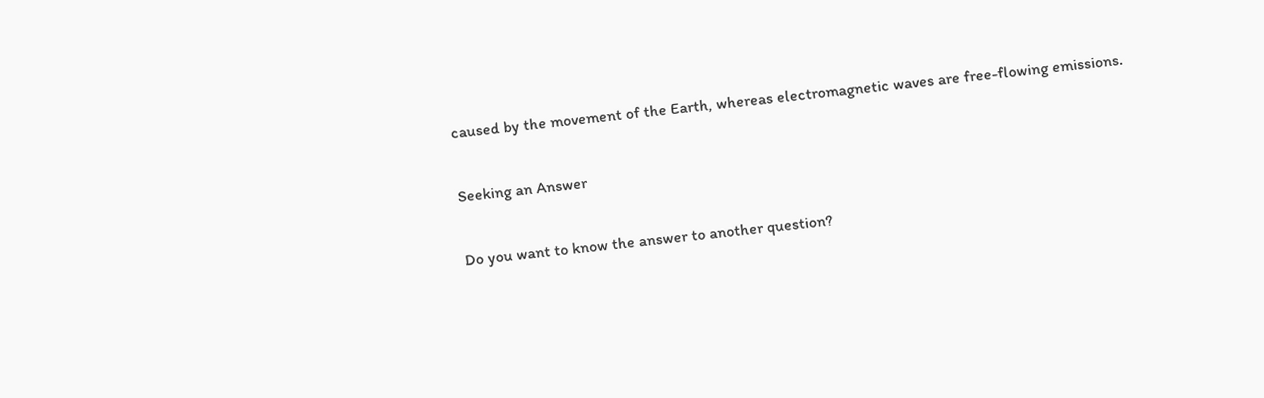caused by the movement of the Earth, whereas electromagnetic waves are free-flowing emissions.

Seeking an Answer

Do you want to know the answer to another question?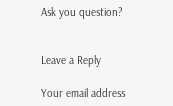Ask you question?


Leave a Reply

Your email address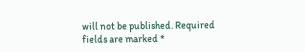will not be published. Required fields are marked *